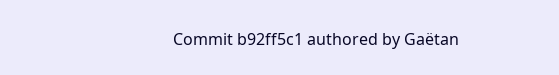Commit b92ff5c1 authored by Gaëtan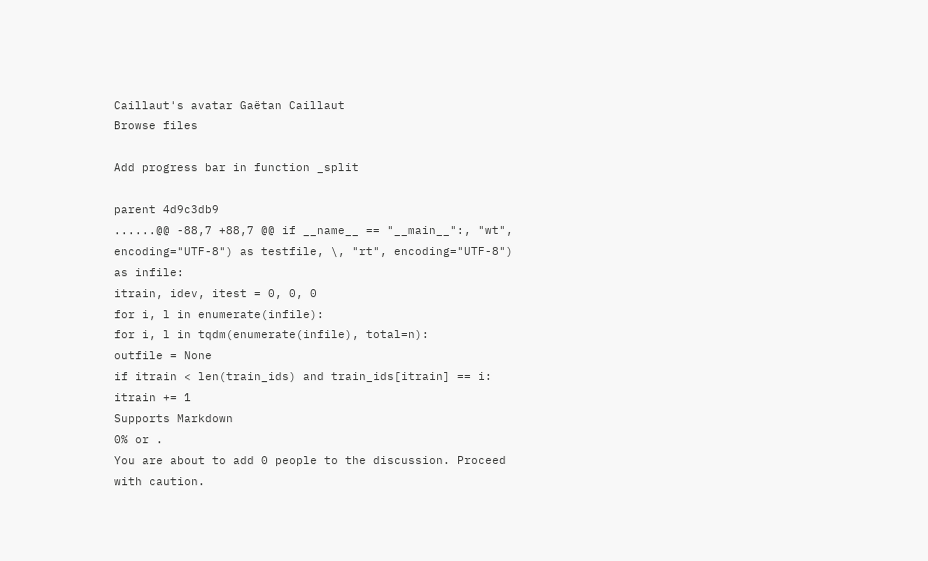Caillaut's avatar Gaëtan Caillaut
Browse files

Add progress bar in function _split

parent 4d9c3db9
......@@ -88,7 +88,7 @@ if __name__ == "__main__":, "wt", encoding="UTF-8") as testfile, \, "rt", encoding="UTF-8") as infile:
itrain, idev, itest = 0, 0, 0
for i, l in enumerate(infile):
for i, l in tqdm(enumerate(infile), total=n):
outfile = None
if itrain < len(train_ids) and train_ids[itrain] == i:
itrain += 1
Supports Markdown
0% or .
You are about to add 0 people to the discussion. Proceed with caution.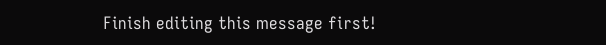Finish editing this message first!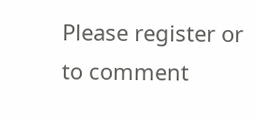Please register or to comment